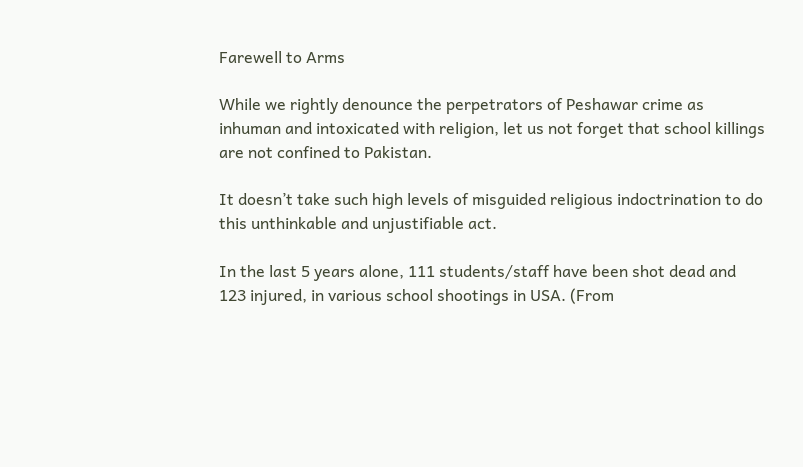Farewell to Arms

While we rightly denounce the perpetrators of Peshawar crime as inhuman and intoxicated with religion, let us not forget that school killings are not confined to Pakistan.

It doesn’t take such high levels of misguided religious indoctrination to do this unthinkable and unjustifiable act.

In the last 5 years alone, 111 students/staff have been shot dead and 123 injured, in various school shootings in USA. (From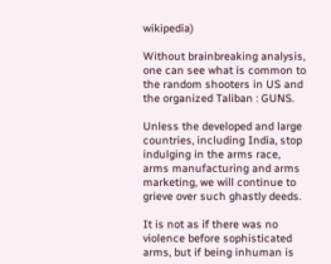wikipedia)

Without brainbreaking analysis, one can see what is common to the random shooters in US and the organized Taliban : GUNS.

Unless the developed and large countries, including India, stop indulging in the arms race, arms manufacturing and arms marketing, we will continue to grieve over such ghastly deeds.

It is not as if there was no violence before sophisticated arms, but if being inhuman is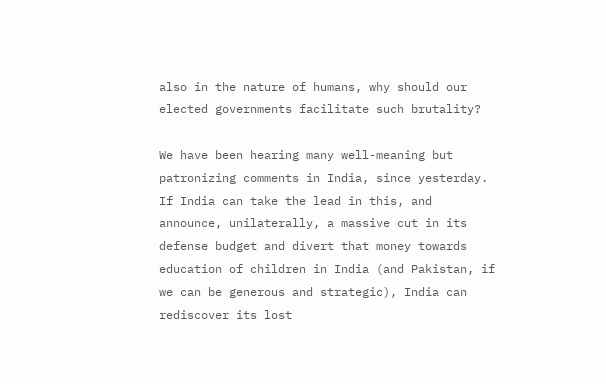also in the nature of humans, why should our elected governments facilitate such brutality?

We have been hearing many well-meaning but patronizing comments in India, since yesterday. If India can take the lead in this, and announce, unilaterally, a massive cut in its defense budget and divert that money towards education of children in India (and Pakistan, if we can be generous and strategic), India can rediscover its lost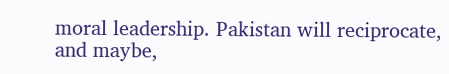moral leadership. Pakistan will reciprocate, and maybe,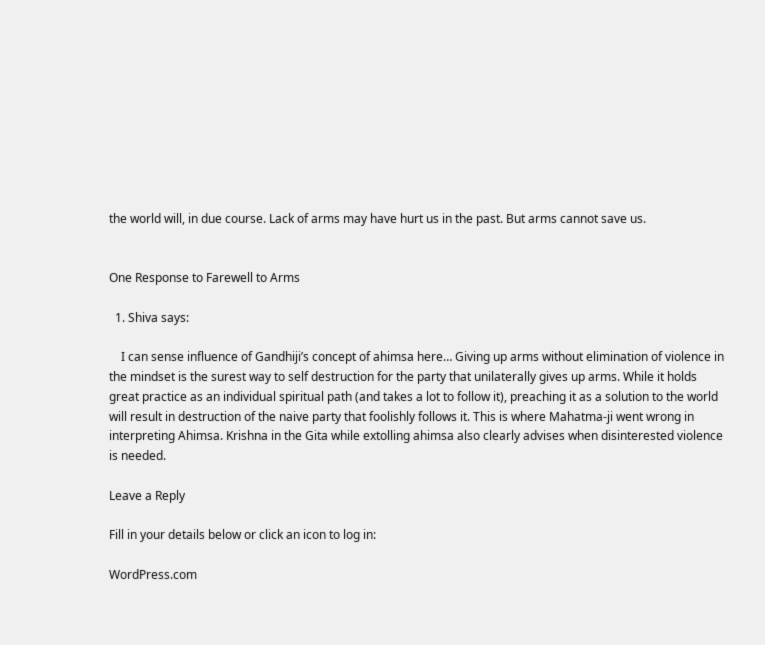the world will, in due course. Lack of arms may have hurt us in the past. But arms cannot save us.


One Response to Farewell to Arms

  1. Shiva says:

    I can sense influence of Gandhiji’s concept of ahimsa here… Giving up arms without elimination of violence in the mindset is the surest way to self destruction for the party that unilaterally gives up arms. While it holds great practice as an individual spiritual path (and takes a lot to follow it), preaching it as a solution to the world will result in destruction of the naive party that foolishly follows it. This is where Mahatma-ji went wrong in interpreting Ahimsa. Krishna in the Gita while extolling ahimsa also clearly advises when disinterested violence is needed.

Leave a Reply

Fill in your details below or click an icon to log in:

WordPress.com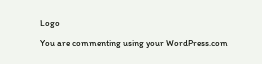Logo

You are commenting using your WordPress.com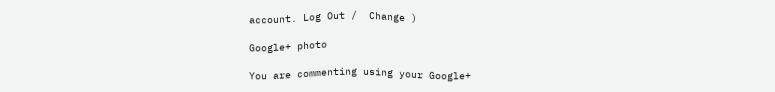account. Log Out /  Change )

Google+ photo

You are commenting using your Google+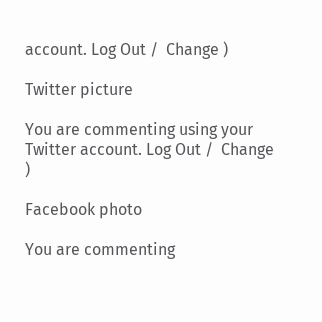account. Log Out /  Change )

Twitter picture

You are commenting using your Twitter account. Log Out /  Change )

Facebook photo

You are commenting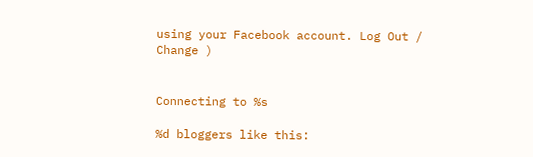using your Facebook account. Log Out /  Change )


Connecting to %s

%d bloggers like this: